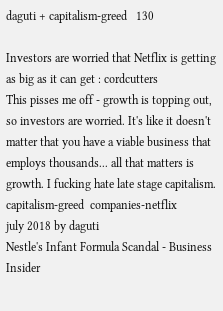daguti + capitalism-greed   130

Investors are worried that Netflix is getting as big as it can get : cordcutters
This pisses me off - growth is topping out, so investors are worried. It's like it doesn't matter that you have a viable business that employs thousands... all that matters is growth. I fucking hate late stage capitalism.
capitalism-greed  companies-netflix
july 2018 by daguti
Nestle's Infant Formula Scandal - Business Insider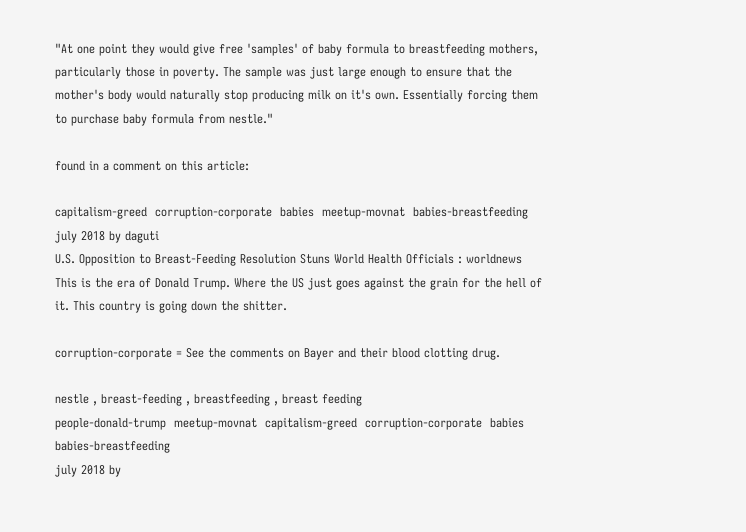"At one point they would give free 'samples' of baby formula to breastfeeding mothers, particularly those in poverty. The sample was just large enough to ensure that the mother's body would naturally stop producing milk on it's own. Essentially forcing them to purchase baby formula from nestle."

found in a comment on this article:

capitalism-greed  corruption-corporate  babies  meetup-movnat  babies-breastfeeding
july 2018 by daguti
U.S. Opposition to Breast-Feeding Resolution Stuns World Health Officials : worldnews
This is the era of Donald Trump. Where the US just goes against the grain for the hell of it. This country is going down the shitter.

corruption-corporate = See the comments on Bayer and their blood clotting drug.

nestle , breast-feeding , breastfeeding , breast feeding
people-donald-trump  meetup-movnat  capitalism-greed  corruption-corporate  babies  babies-breastfeeding
july 2018 by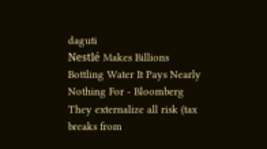daguti
Nestlé Makes Billions Bottling Water It Pays Nearly Nothing For - Bloomberg
They externalize all risk (tax breaks from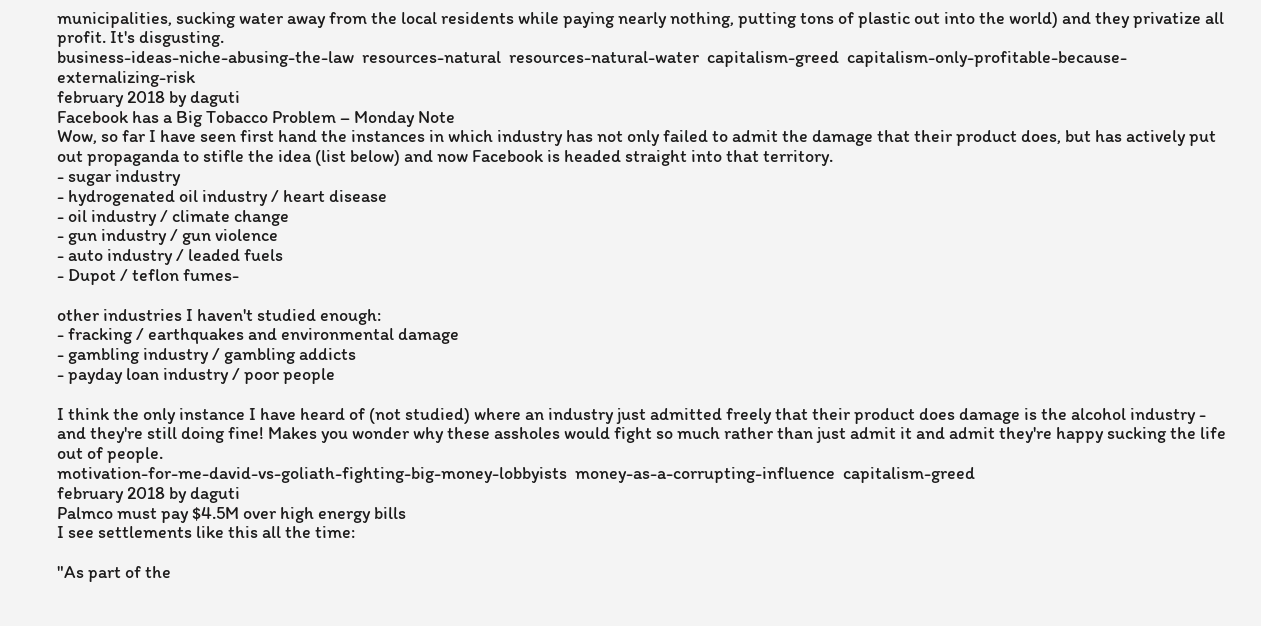municipalities, sucking water away from the local residents while paying nearly nothing, putting tons of plastic out into the world) and they privatize all profit. It's disgusting.
business-ideas-niche-abusing-the-law  resources-natural  resources-natural-water  capitalism-greed  capitalism-only-profitable-because-externalizing-risk
february 2018 by daguti
Facebook has a Big Tobacco Problem – Monday Note
Wow, so far I have seen first hand the instances in which industry has not only failed to admit the damage that their product does, but has actively put out propaganda to stifle the idea (list below) and now Facebook is headed straight into that territory.
- sugar industry
- hydrogenated oil industry / heart disease
- oil industry / climate change
- gun industry / gun violence
- auto industry / leaded fuels
- Dupot / teflon fumes-

other industries I haven't studied enough:
- fracking / earthquakes and environmental damage
- gambling industry / gambling addicts
- payday loan industry / poor people

I think the only instance I have heard of (not studied) where an industry just admitted freely that their product does damage is the alcohol industry - and they're still doing fine! Makes you wonder why these assholes would fight so much rather than just admit it and admit they're happy sucking the life out of people.
motivation-for-me-david-vs-goliath-fighting-big-money-lobbyists  money-as-a-corrupting-influence  capitalism-greed
february 2018 by daguti
Palmco must pay $4.5M over high energy bills
I see settlements like this all the time:

"As part of the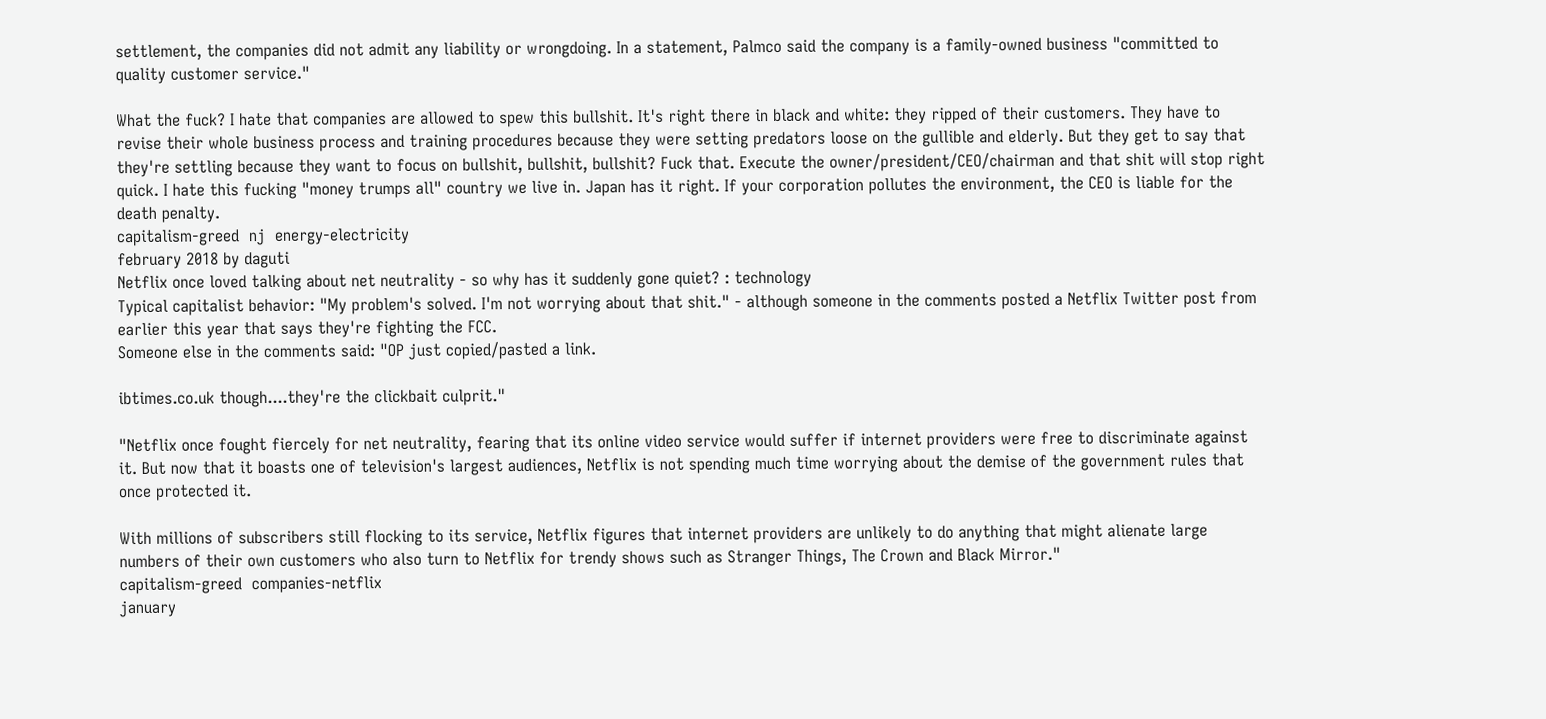settlement, the companies did not admit any liability or wrongdoing. In a statement, Palmco said the company is a family-owned business "committed to quality customer service."

What the fuck? I hate that companies are allowed to spew this bullshit. It's right there in black and white: they ripped of their customers. They have to revise their whole business process and training procedures because they were setting predators loose on the gullible and elderly. But they get to say that they're settling because they want to focus on bullshit, bullshit, bullshit? Fuck that. Execute the owner/president/CEO/chairman and that shit will stop right quick. I hate this fucking "money trumps all" country we live in. Japan has it right. If your corporation pollutes the environment, the CEO is liable for the death penalty.
capitalism-greed  nj  energy-electricity
february 2018 by daguti
Netflix once loved talking about net neutrality - so why has it suddenly gone quiet? : technology
Typical capitalist behavior: "My problem's solved. I'm not worrying about that shit." - although someone in the comments posted a Netflix Twitter post from earlier this year that says they're fighting the FCC.
Someone else in the comments said: "OP just copied/pasted a link.

ibtimes.co.uk though....they're the clickbait culprit."

"Netflix once fought fiercely for net neutrality, fearing that its online video service would suffer if internet providers were free to discriminate against it. But now that it boasts one of television's largest audiences, Netflix is not spending much time worrying about the demise of the government rules that once protected it.

With millions of subscribers still flocking to its service, Netflix figures that internet providers are unlikely to do anything that might alienate large numbers of their own customers who also turn to Netflix for trendy shows such as Stranger Things, The Crown and Black Mirror."
capitalism-greed  companies-netflix
january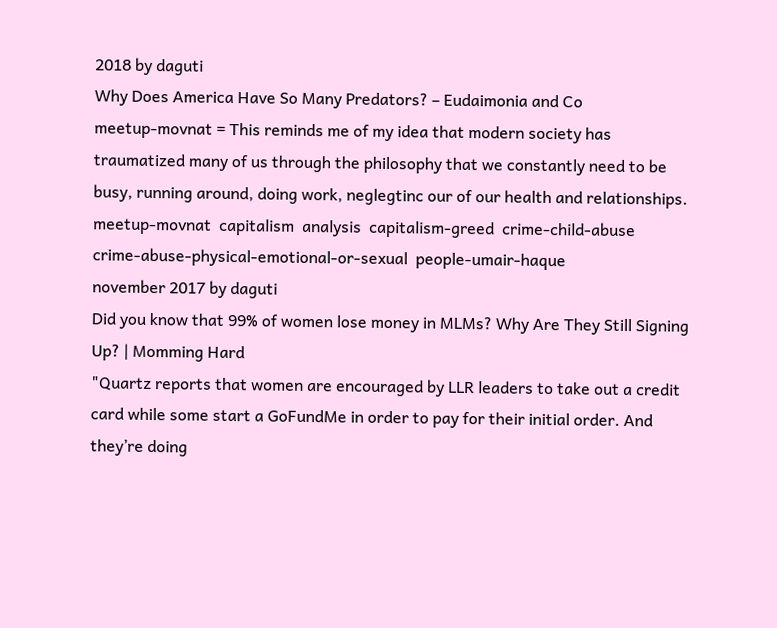2018 by daguti
Why Does America Have So Many Predators? – Eudaimonia and Co
meetup-movnat = This reminds me of my idea that modern society has traumatized many of us through the philosophy that we constantly need to be busy, running around, doing work, neglegtinc our of our health and relationships.
meetup-movnat  capitalism  analysis  capitalism-greed  crime-child-abuse  crime-abuse-physical-emotional-or-sexual  people-umair-haque
november 2017 by daguti
Did you know that 99% of women lose money in MLMs? Why Are They Still Signing Up? | Momming Hard
"Quartz reports that women are encouraged by LLR leaders to take out a credit card while some start a GoFundMe in order to pay for their initial order. And they’re doing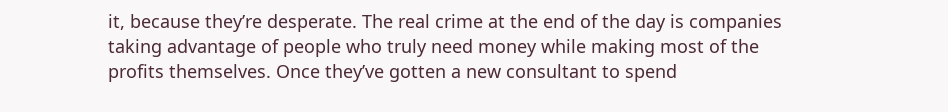it, because they’re desperate. The real crime at the end of the day is companies taking advantage of people who truly need money while making most of the profits themselves. Once they’ve gotten a new consultant to spend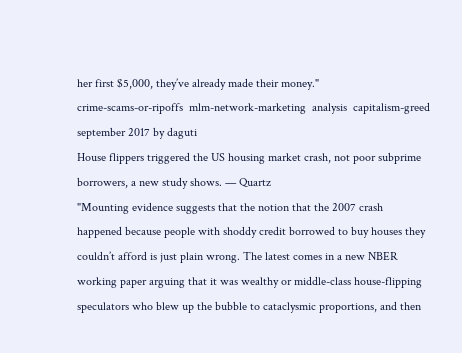her first $5,000, they’ve already made their money."
crime-scams-or-ripoffs  mlm-network-marketing  analysis  capitalism-greed
september 2017 by daguti
House flippers triggered the US housing market crash, not poor subprime borrowers, a new study shows. — Quartz
"Mounting evidence suggests that the notion that the 2007 crash happened because people with shoddy credit borrowed to buy houses they couldn’t afford is just plain wrong. The latest comes in a new NBER working paper arguing that it was wealthy or middle-class house-flipping speculators who blew up the bubble to cataclysmic proportions, and then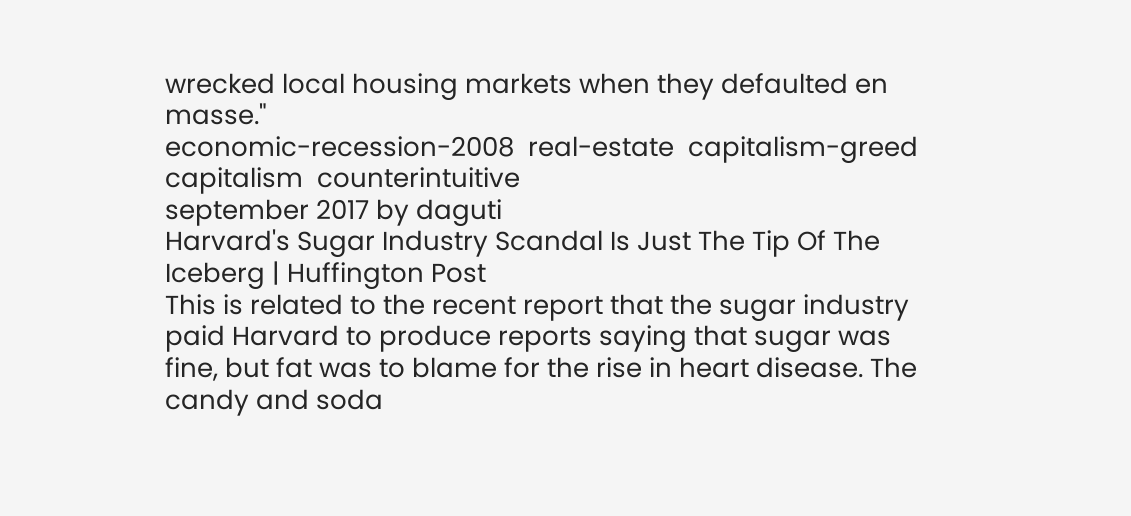wrecked local housing markets when they defaulted en masse."
economic-recession-2008  real-estate  capitalism-greed  capitalism  counterintuitive
september 2017 by daguti
Harvard's Sugar Industry Scandal Is Just The Tip Of The Iceberg | Huffington Post
This is related to the recent report that the sugar industry paid Harvard to produce reports saying that sugar was fine, but fat was to blame for the rise in heart disease. The candy and soda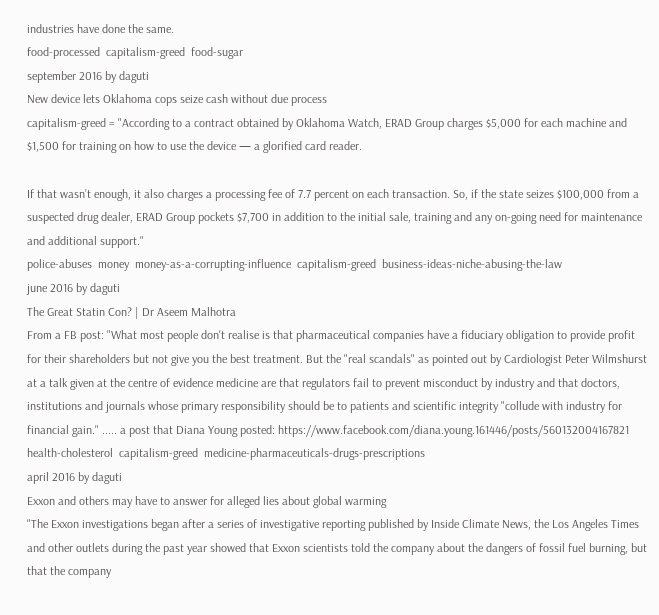industries have done the same.
food-processed  capitalism-greed  food-sugar
september 2016 by daguti
New device lets Oklahoma cops seize cash without due process
capitalism-greed = "According to a contract obtained by Oklahoma Watch, ERAD Group charges $5,000 for each machine and $1,500 for training on how to use the device — a glorified card reader.

If that wasn’t enough, it also charges a processing fee of 7.7 percent on each transaction. So, if the state seizes $100,000 from a suspected drug dealer, ERAD Group pockets $7,700 in addition to the initial sale, training and any on-going need for maintenance and additional support."
police-abuses  money  money-as-a-corrupting-influence  capitalism-greed  business-ideas-niche-abusing-the-law
june 2016 by daguti
The Great Statin Con? | Dr Aseem Malhotra
From a FB post: "What most people don't realise is that pharmaceutical companies have a fiduciary obligation to provide profit for their shareholders but not give you the best treatment. But the "real scandals" as pointed out by Cardiologist Peter Wilmshurst at a talk given at the centre of evidence medicine are that regulators fail to prevent misconduct by industry and that doctors, institutions and journals whose primary responsibility should be to patients and scientific integrity "collude with industry for financial gain." ..... a post that Diana Young posted: https://www.facebook.com/diana.young.161446/posts/560132004167821
health-cholesterol  capitalism-greed  medicine-pharmaceuticals-drugs-prescriptions
april 2016 by daguti
Exxon and others may have to answer for alleged lies about global warming
"The Exxon investigations began after a series of investigative reporting published by Inside Climate News, the Los Angeles Times and other outlets during the past year showed that Exxon scientists told the company about the dangers of fossil fuel burning, but that the company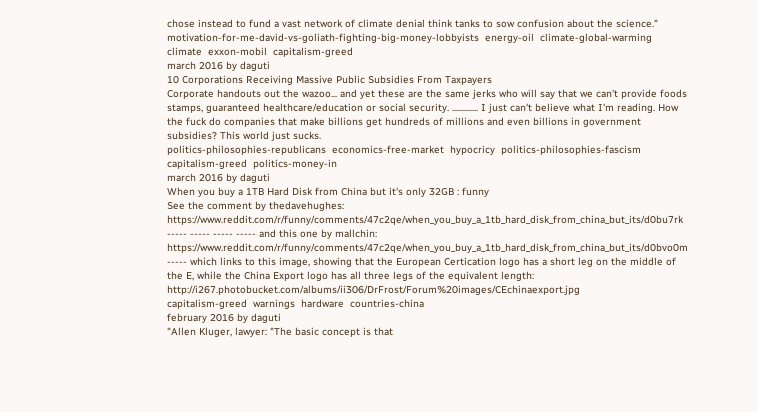chose instead to fund a vast network of climate denial think tanks to sow confusion about the science."
motivation-for-me-david-vs-goliath-fighting-big-money-lobbyists  energy-oil  climate-global-warming  climate  exxon-mobil  capitalism-greed
march 2016 by daguti
10 Corporations Receiving Massive Public Subsidies From Taxpayers
Corporate handouts out the wazoo... and yet these are the same jerks who will say that we can't provide foods stamps, guaranteed healthcare/education or social security. ............. I just can't believe what I'm reading. How the fuck do companies that make billions get hundreds of millions and even billions in government subsidies? This world just sucks.
politics-philosophies-republicans  economics-free-market  hypocricy  politics-philosophies-fascism  capitalism-greed  politics-money-in
march 2016 by daguti
When you buy a 1TB Hard Disk from China but it's only 32GB : funny
See the comment by thedavehughes: https://www.reddit.com/r/funny/comments/47c2qe/when_you_buy_a_1tb_hard_disk_from_china_but_its/d0bu7rk ----- ----- ----- ----- and this one by mallchin: https://www.reddit.com/r/funny/comments/47c2qe/when_you_buy_a_1tb_hard_disk_from_china_but_its/d0bvo0m ----- which links to this image, showing that the European Certication logo has a short leg on the middle of the E, while the China Export logo has all three legs of the equivalent length: http://i267.photobucket.com/albums/ii306/DrFrost/Forum%20images/CEchinaexport.jpg
capitalism-greed  warnings  hardware  countries-china
february 2016 by daguti
"Allen Kluger, lawyer: "The basic concept is that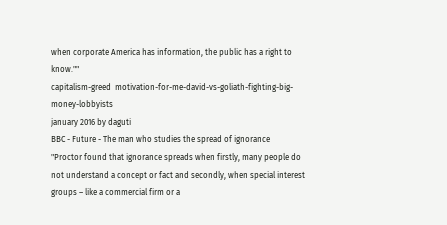when corporate America has information, the public has a right to know.""
capitalism-greed  motivation-for-me-david-vs-goliath-fighting-big-money-lobbyists
january 2016 by daguti
BBC - Future - The man who studies the spread of ignorance
"Proctor found that ignorance spreads when firstly, many people do not understand a concept or fact and secondly, when special interest groups – like a commercial firm or a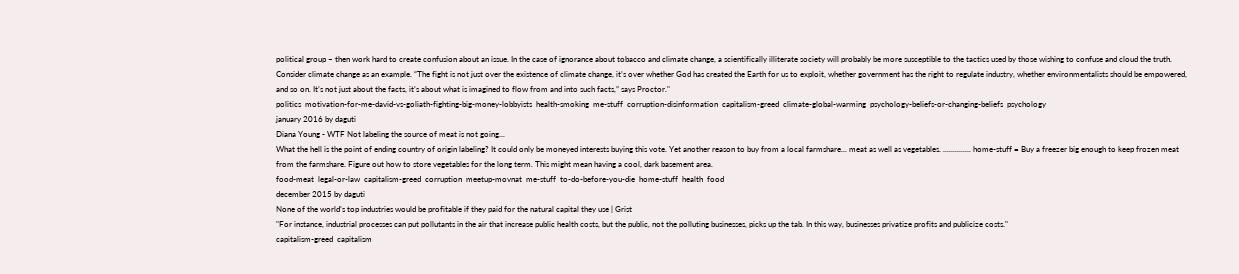political group – then work hard to create confusion about an issue. In the case of ignorance about tobacco and climate change, a scientifically illiterate society will probably be more susceptible to the tactics used by those wishing to confuse and cloud the truth. Consider climate change as an example. “The fight is not just over the existence of climate change, it’s over whether God has created the Earth for us to exploit, whether government has the right to regulate industry, whether environmentalists should be empowered, and so on. It’s not just about the facts, it’s about what is imagined to flow from and into such facts,” says Proctor."
politics  motivation-for-me-david-vs-goliath-fighting-big-money-lobbyists  health-smoking  me-stuff  corruption-disinformation  capitalism-greed  climate-global-warming  psychology-beliefs-or-changing-beliefs  psychology
january 2016 by daguti
Diana Young - WTF Not labeling the source of meat is not going...
What the hell is the point of ending country of origin labeling? It could only be moneyed interests buying this vote. Yet another reason to buy from a local farmshare... meat as well as vegetables. .............. home-stuff = Buy a freezer big enough to keep frozen meat from the farmshare. Figure out how to store vegetables for the long term. This might mean having a cool, dark basement area.
food-meat  legal-or-law  capitalism-greed  corruption  meetup-movnat  me-stuff  to-do-before-you-die  home-stuff  health  food
december 2015 by daguti
None of the world’s top industries would be profitable if they paid for the natural capital they use | Grist
"For instance, industrial processes can put pollutants in the air that increase public health costs, but the public, not the polluting businesses, picks up the tab. In this way, businesses privatize profits and publicize costs."
capitalism-greed  capitalism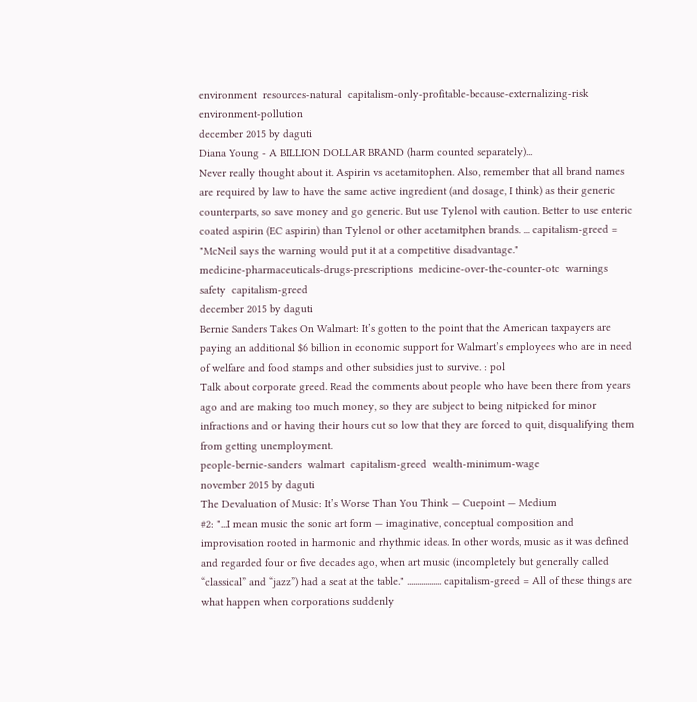environment  resources-natural  capitalism-only-profitable-because-externalizing-risk  environment-pollution
december 2015 by daguti
Diana Young - A BILLION DOLLAR BRAND (harm counted separately)...
Never really thought about it. Aspirin vs acetamitophen. Also, remember that all brand names are required by law to have the same active ingredient (and dosage, I think) as their generic counterparts, so save money and go generic. But use Tylenol with caution. Better to use enteric coated aspirin (EC aspirin) than Tylenol or other acetamitphen brands. ... capitalism-greed = "McNeil says the warning would put it at a competitive disadvantage."
medicine-pharmaceuticals-drugs-prescriptions  medicine-over-the-counter-otc  warnings  safety  capitalism-greed
december 2015 by daguti
Bernie Sanders Takes On Walmart: It’s gotten to the point that the American taxpayers are paying an additional $6 billion in economic support for Walmart’s employees who are in need of welfare and food stamps and other subsidies just to survive. : pol
Talk about corporate greed. Read the comments about people who have been there from years ago and are making too much money, so they are subject to being nitpicked for minor infractions and or having their hours cut so low that they are forced to quit, disqualifying them from getting unemployment.
people-bernie-sanders  walmart  capitalism-greed  wealth-minimum-wage
november 2015 by daguti
The Devaluation of Music: It’s Worse Than You Think — Cuepoint — Medium
#2: "...I mean music the sonic art form — imaginative, conceptual composition and improvisation rooted in harmonic and rhythmic ideas. In other words, music as it was defined and regarded four or five decades ago, when art music (incompletely but generally called “classical” and “jazz”) had a seat at the table." ................. capitalism-greed = All of these things are what happen when corporations suddenly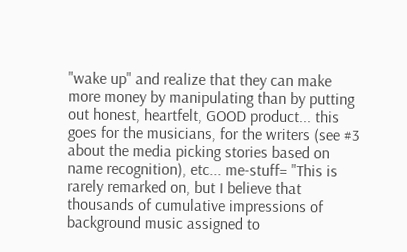"wake up" and realize that they can make more money by manipulating than by putting out honest, heartfelt, GOOD product... this goes for the musicians, for the writers (see #3 about the media picking stories based on name recognition), etc... me-stuff= "This is rarely remarked on, but I believe that thousands of cumulative impressions of background music assigned to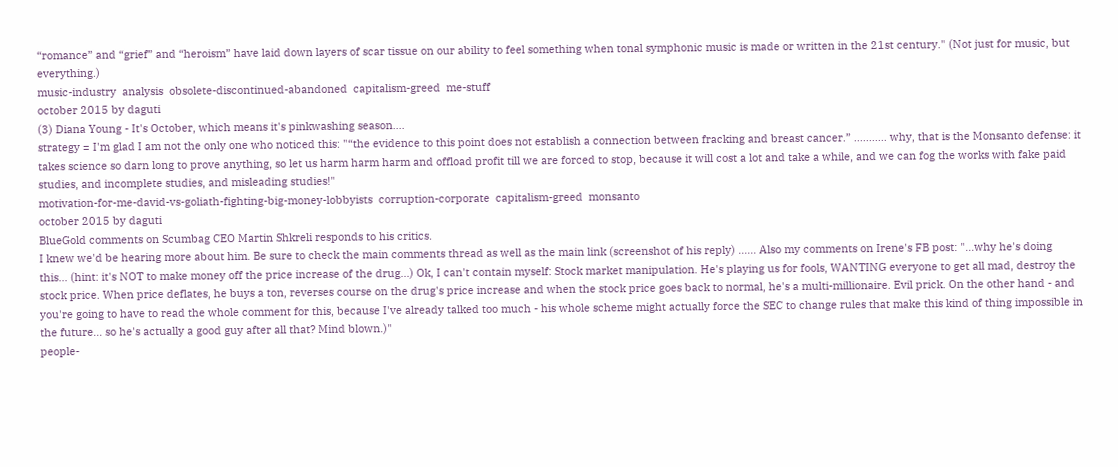“romance” and “grief” and “heroism” have laid down layers of scar tissue on our ability to feel something when tonal symphonic music is made or written in the 21st century." (Not just for music, but everything.)
music-industry  analysis  obsolete-discontinued-abandoned  capitalism-greed  me-stuff
october 2015 by daguti
(3) Diana Young - It's October, which means it's pinkwashing season....
strategy = I'm glad I am not the only one who noticed this: "“the evidence to this point does not establish a connection between fracking and breast cancer.” ........... why, that is the Monsanto defense: it takes science so darn long to prove anything, so let us harm harm harm and offload profit till we are forced to stop, because it will cost a lot and take a while, and we can fog the works with fake paid studies, and incomplete studies, and misleading studies!"
motivation-for-me-david-vs-goliath-fighting-big-money-lobbyists  corruption-corporate  capitalism-greed  monsanto
october 2015 by daguti
BlueGold comments on Scumbag CEO Martin Shkreli responds to his critics.
I knew we'd be hearing more about him. Be sure to check the main comments thread as well as the main link (screenshot of his reply) ...... Also my comments on Irene's FB post: "...why he's doing this... (hint: it's NOT to make money off the price increase of the drug...) Ok, I can't contain myself: Stock market manipulation. He's playing us for fools, WANTING everyone to get all mad, destroy the stock price. When price deflates, he buys a ton, reverses course on the drug's price increase and when the stock price goes back to normal, he's a multi-millionaire. Evil prick. On the other hand - and you're going to have to read the whole comment for this, because I've already talked too much - his whole scheme might actually force the SEC to change rules that make this kind of thing impossible in the future... so he's actually a good guy after all that? Mind blown.)"
people-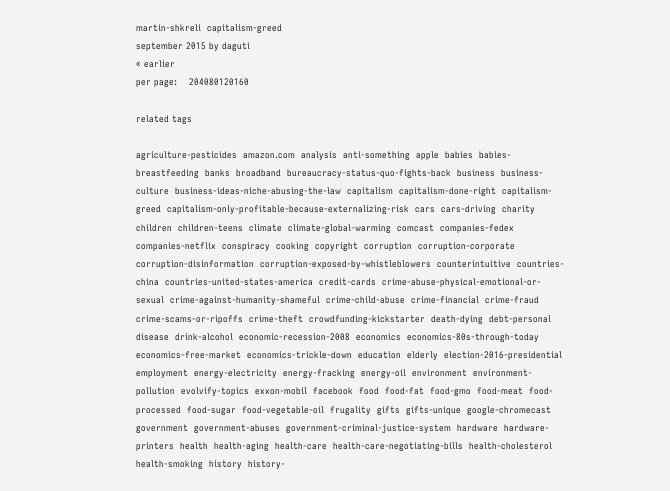martin-shkreli  capitalism-greed
september 2015 by daguti
« earlier
per page:    204080120160

related tags

agriculture-pesticides  amazon.com  analysis  anti-something  apple  babies  babies-breastfeeding  banks  broadband  bureaucracy-status-quo-fights-back  business  business-culture  business-ideas-niche-abusing-the-law  capitalism  capitalism-done-right  capitalism-greed  capitalism-only-profitable-because-externalizing-risk  cars  cars-driving  charity  children  children-teens  climate  climate-global-warming  comcast  companies-fedex  companies-netflix  conspiracy  cooking  copyright  corruption  corruption-corporate  corruption-disinformation  corruption-exposed-by-whistleblowers  counterintuitive  countries-china  countries-united-states-america  credit-cards  crime-abuse-physical-emotional-or-sexual  crime-against-humanity-shameful  crime-child-abuse  crime-financial  crime-fraud  crime-scams-or-ripoffs  crime-theft  crowdfunding-kickstarter  death-dying  debt-personal  disease  drink-alcohol  economic-recession-2008  economics  economics-80s-through-today  economics-free-market  economics-trickle-down  education  elderly  election-2016-presidential  employment  energy-electricity  energy-fracking  energy-oil  environment  environment-pollution  evolvify-topics  exxon-mobil  facebook  food  food-fat  food-gmo  food-meat  food-processed  food-sugar  food-vegetable-oil  frugality  gifts  gifts-unique  google-chromecast  government  government-abuses  government-criminal-justice-system  hardware  hardware-printers  health  health-aging  health-care  health-care-negotiating-bills  health-cholesterol  health-smoking  history  history-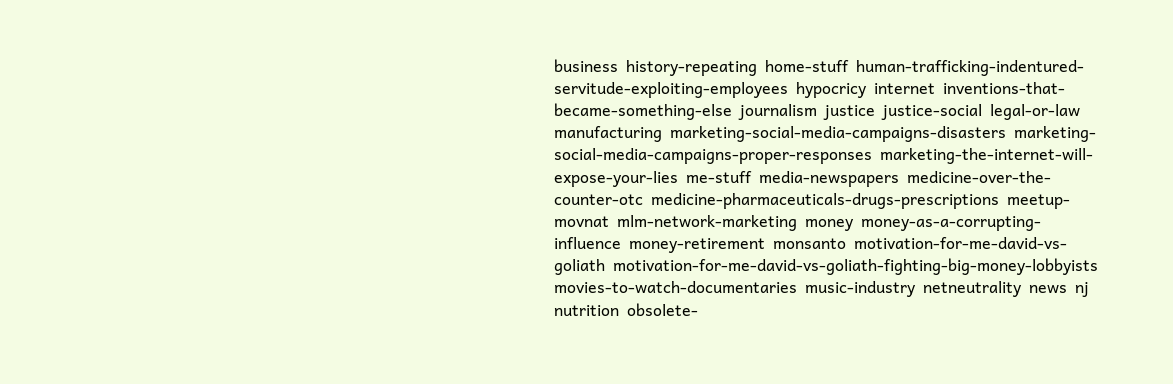business  history-repeating  home-stuff  human-trafficking-indentured-servitude-exploiting-employees  hypocricy  internet  inventions-that-became-something-else  journalism  justice  justice-social  legal-or-law  manufacturing  marketing-social-media-campaigns-disasters  marketing-social-media-campaigns-proper-responses  marketing-the-internet-will-expose-your-lies  me-stuff  media-newspapers  medicine-over-the-counter-otc  medicine-pharmaceuticals-drugs-prescriptions  meetup-movnat  mlm-network-marketing  money  money-as-a-corrupting-influence  money-retirement  monsanto  motivation-for-me-david-vs-goliath  motivation-for-me-david-vs-goliath-fighting-big-money-lobbyists  movies-to-watch-documentaries  music-industry  netneutrality  news  nj  nutrition  obsolete-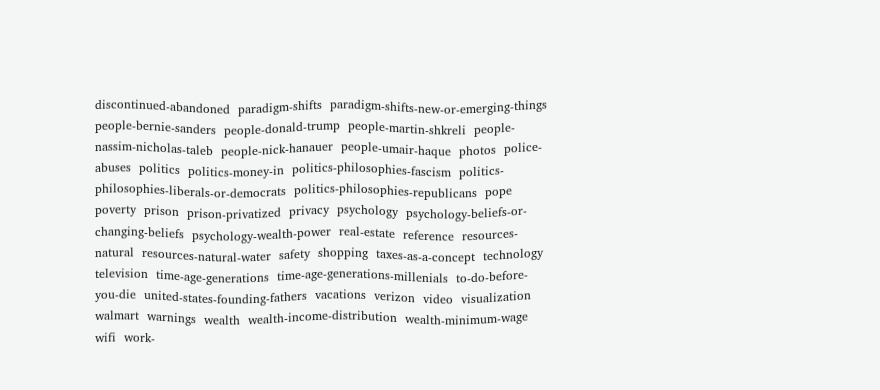discontinued-abandoned  paradigm-shifts  paradigm-shifts-new-or-emerging-things  people-bernie-sanders  people-donald-trump  people-martin-shkreli  people-nassim-nicholas-taleb  people-nick-hanauer  people-umair-haque  photos  police-abuses  politics  politics-money-in  politics-philosophies-fascism  politics-philosophies-liberals-or-democrats  politics-philosophies-republicans  pope  poverty  prison  prison-privatized  privacy  psychology  psychology-beliefs-or-changing-beliefs  psychology-wealth-power  real-estate  reference  resources-natural  resources-natural-water  safety  shopping  taxes-as-a-concept  technology  television  time-age-generations  time-age-generations-millenials  to-do-before-you-die  united-states-founding-fathers  vacations  verizon  video  visualization  walmart  warnings  wealth  wealth-income-distribution  wealth-minimum-wage  wifi  work-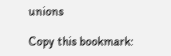unions

Copy this bookmark: